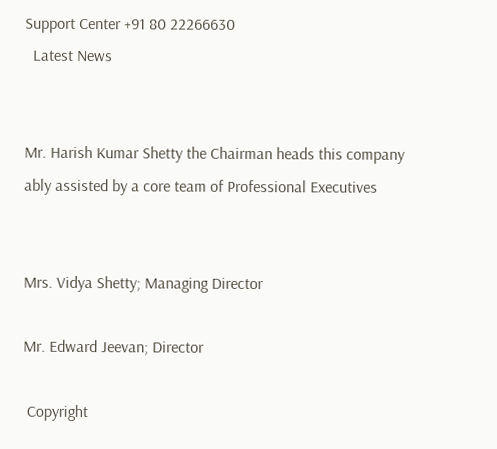Support Center +91 80 22266630
  Latest News


Mr. Harish Kumar Shetty the Chairman heads this company ably assisted by a core team of Professional Executives


Mrs. Vidya Shetty; Managing Director

Mr. Edward Jeevan; Director

 Copyright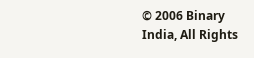© 2006 Binary India, All Rights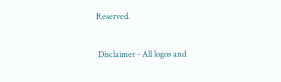Reserved.

 Disclaimer - All logos and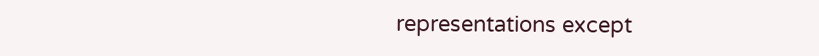representations except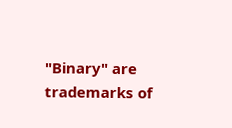"Binary" are trademarks of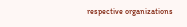respective organizations